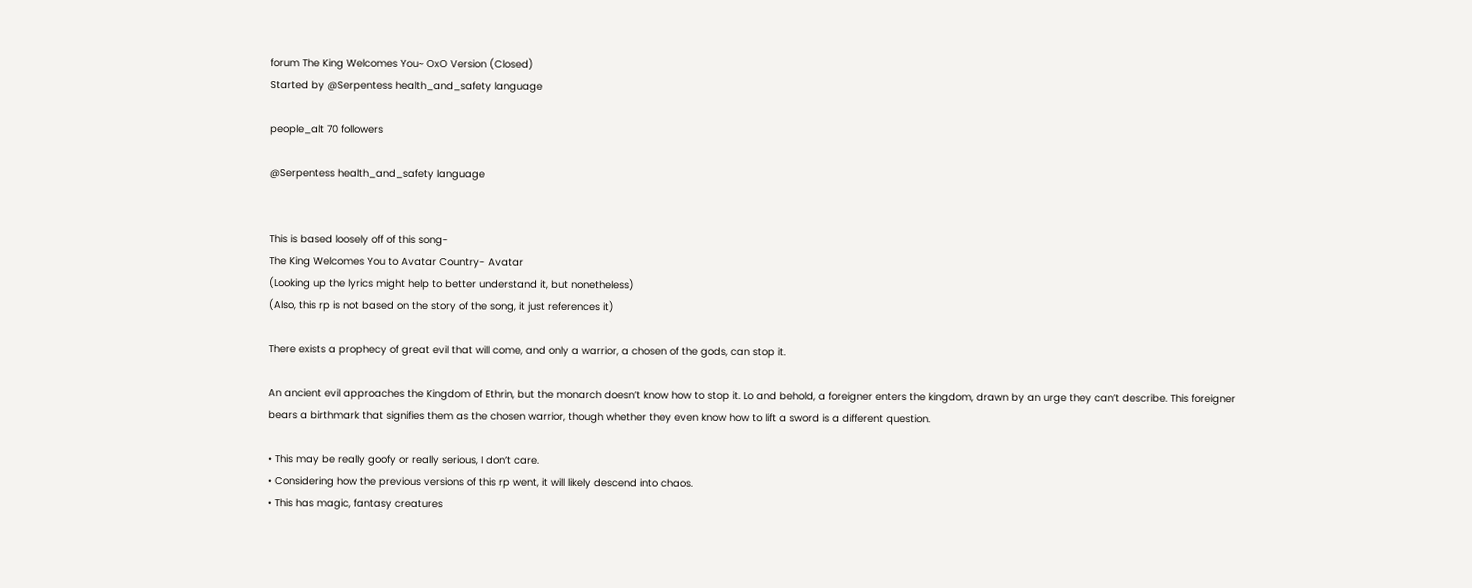forum The King Welcomes You~ OxO Version (Closed)
Started by @Serpentess health_and_safety language

people_alt 70 followers

@Serpentess health_and_safety language


This is based loosely off of this song-
The King Welcomes You to Avatar Country- Avatar
(Looking up the lyrics might help to better understand it, but nonetheless)
(Also, this rp is not based on the story of the song, it just references it)

There exists a prophecy of great evil that will come, and only a warrior, a chosen of the gods, can stop it.

An ancient evil approaches the Kingdom of Ethrin, but the monarch doesn’t know how to stop it. Lo and behold, a foreigner enters the kingdom, drawn by an urge they can’t describe. This foreigner bears a birthmark that signifies them as the chosen warrior, though whether they even know how to lift a sword is a different question.

• This may be really goofy or really serious, I don’t care.
• Considering how the previous versions of this rp went, it will likely descend into chaos.
• This has magic, fantasy creatures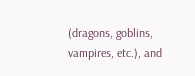(dragons, goblins, vampires, etc.), and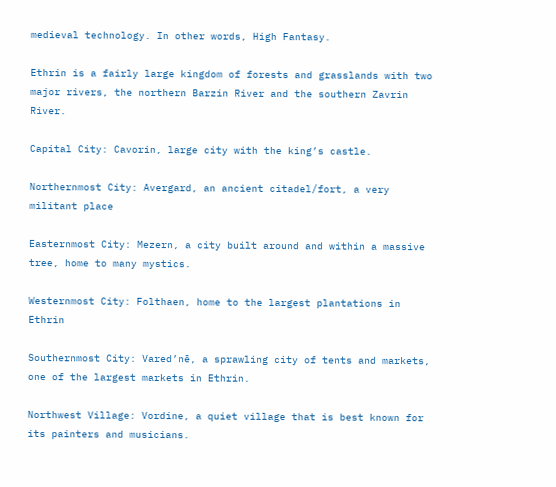medieval technology. In other words, High Fantasy.

Ethrin is a fairly large kingdom of forests and grasslands with two major rivers, the northern Barzin River and the southern Zavrin River.

Capital City: Cavorin, large city with the king’s castle.

Northernmost City: Avergard, an ancient citadel/fort, a very militant place

Easternmost City: Mezern, a city built around and within a massive tree, home to many mystics.

Westernmost City: Folthaen, home to the largest plantations in Ethrin

Southernmost City: Vared’nē, a sprawling city of tents and markets, one of the largest markets in Ethrin.

Northwest Village: Vordine, a quiet village that is best known for its painters and musicians.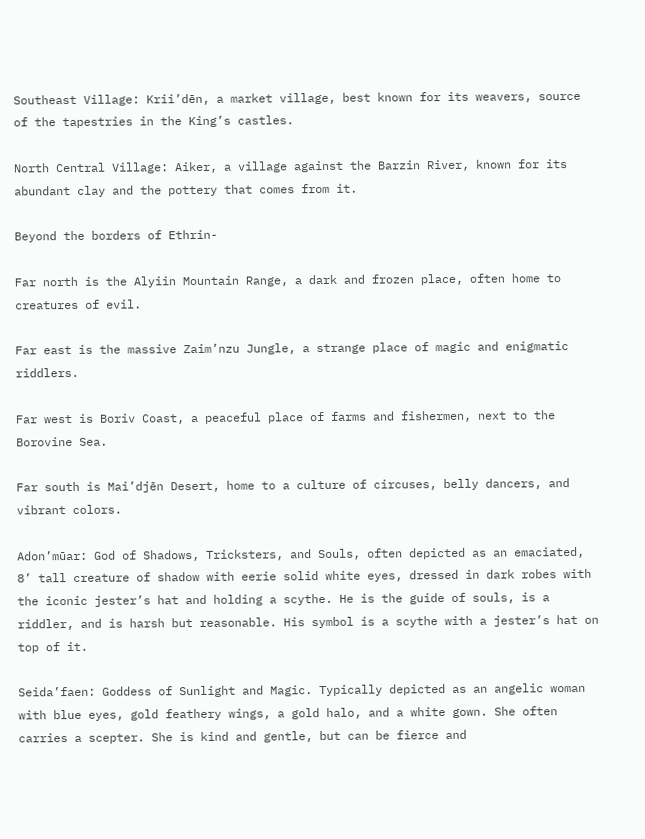Southeast Village: Krii’dēn, a market village, best known for its weavers, source of the tapestries in the King’s castles.

North Central Village: Aiker, a village against the Barzin River, known for its abundant clay and the pottery that comes from it.

Beyond the borders of Ethrin-

Far north is the Alyiin Mountain Range, a dark and frozen place, often home to creatures of evil.

Far east is the massive Zaim’nzu Jungle, a strange place of magic and enigmatic riddlers.

Far west is Boriv Coast, a peaceful place of farms and fishermen, next to the Borovine Sea.

Far south is Mai’djēn Desert, home to a culture of circuses, belly dancers, and vibrant colors.

Adon’mūar: God of Shadows, Tricksters, and Souls, often depicted as an emaciated, 8’ tall creature of shadow with eerie solid white eyes, dressed in dark robes with the iconic jester’s hat and holding a scythe. He is the guide of souls, is a riddler, and is harsh but reasonable. His symbol is a scythe with a jester’s hat on top of it.

Seida’faen: Goddess of Sunlight and Magic. Typically depicted as an angelic woman with blue eyes, gold feathery wings, a gold halo, and a white gown. She often carries a scepter. She is kind and gentle, but can be fierce and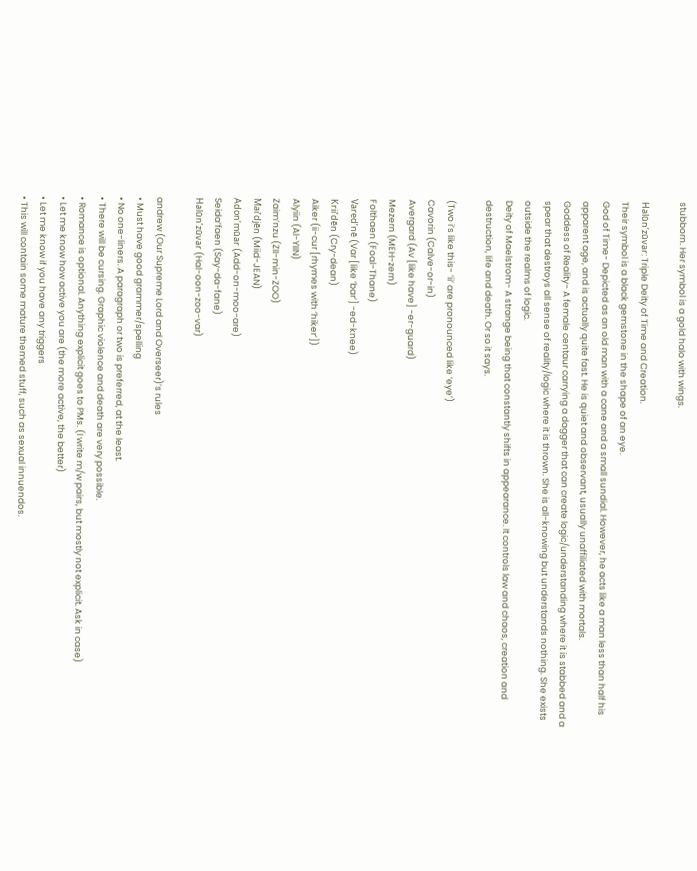stubborn. Her symbol is a gold halo with wings.

Halūn’zūvar: Triple Deity of Time and Creation.
Their symbol is a black gemstone in the shape of an eye.
God of Time- Depicted as an old man with a cane and a small sundial. However, he acts like a man less than half his apparent age, and is actually quite fast. He is quiet and observant, usually unaffiliated with mortals.
Goddess of Reality- A female centaur carrying a dagger that can create logic/understanding where it is stabbed and a spear that destroys all sense of reality/logic where it is thrown. She is all-knowing but understands nothing. She exists outside the realms of logic.
Deity of Maelstrom- A strange being that constantly shifts in appearance. It controls law and chaos, creation and destruction, life and death. Or so it says.

(Two i’s like this- ‘ii’ are pronounced like ‘eye’)
Cavorin (Calve-or-in)
Avergard (Av [like have] -er-guard)
Mezern (MEH-zern)
Folthaen (Foal-Thane)
Vared’nē (Var [like ‘bar’] -ed-knee)
Krii’dēn (Cry-dean)
Aiker (ii-cur [rhymes with ‘hiker’])
Alyiin (Al-YIIN)
Zaim’nzu (ZII-min-ZOO)
Mai’djēn (Miid-JEAN)
Adon’mūar (Add-on-moo-are)
Seida’faen (Say-da-fane)
Halūn’zūvar (Hal-oon-zoo-var)

andrew (Our Supreme Lord and Overseer)’s rules
• Must have good grammer/spelling
• No one-liners. A paragraph or two is preferred, at the least.
• There will be cursing. Graphic violence and death are very possible.
• Romance is optional. Anything explicit goes to PMs. (I write m/w pairs, but mostly not explicit. Ask in case)
• Let me know how active you are (the more active, the better)
• Let me know if you have any triggers
• This will contain some mature themed stuff, such as sexual innuendos.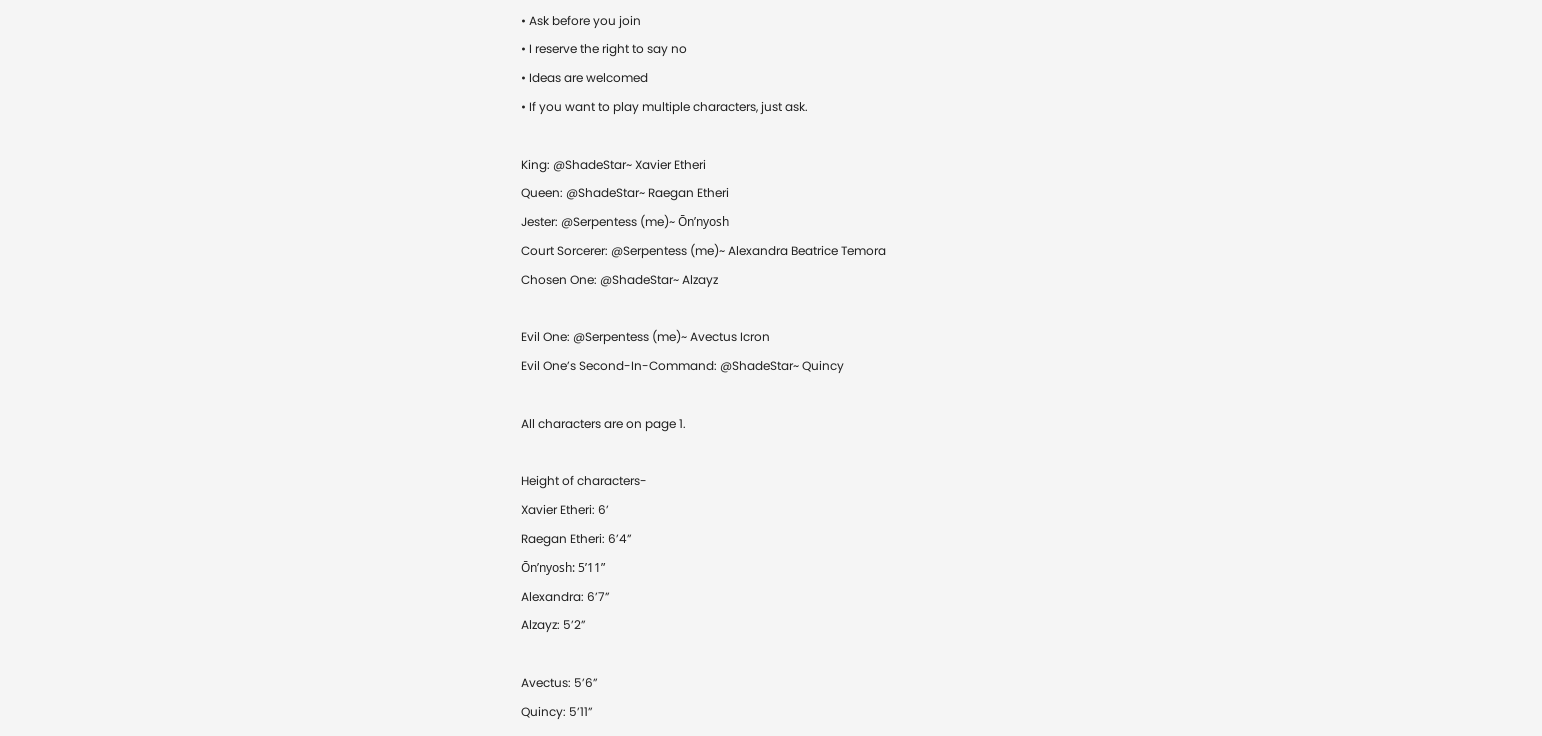• Ask before you join
• I reserve the right to say no
• Ideas are welcomed
• If you want to play multiple characters, just ask.

King: @ShadeStar~ Xavier Etheri
Queen: @ShadeStar~ Raegan Etheri
Jester: @Serpentess (me)~ Ōn’nyosh
Court Sorcerer: @Serpentess (me)~ Alexandra Beatrice Temora
Chosen One: @ShadeStar~ Alzayz

Evil One: @Serpentess (me)~ Avectus Icron
Evil One’s Second-In-Command: @ShadeStar~ Quincy

All characters are on page 1.

Height of characters-
Xavier Etheri: 6’
Raegan Etheri: 6’4”
Ōn’nyosh: 5’11”
Alexandra: 6’7”
Alzayz: 5’2”

Avectus: 5’6”
Quincy: 5’11”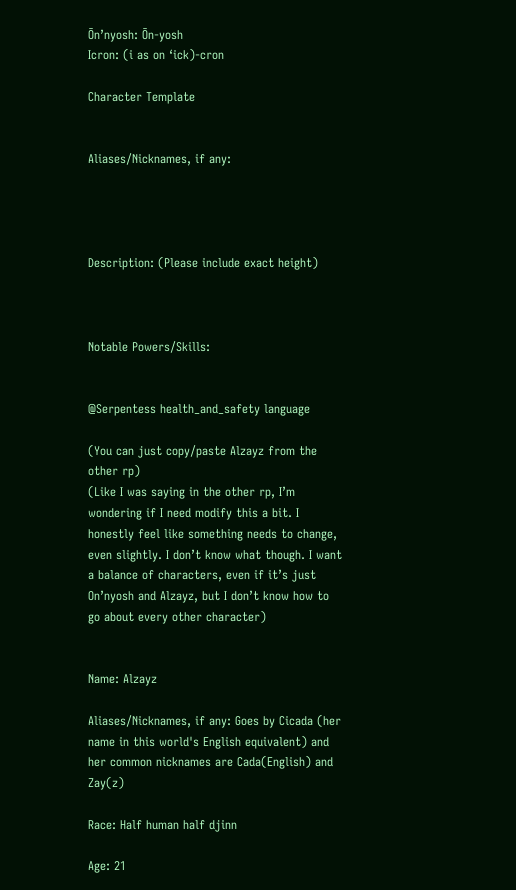Ōn’nyosh: Ōn-yosh
Icron: (i as on ‘ick)-cron

Character Template


Aliases/Nicknames, if any:




Description: (Please include exact height)



Notable Powers/Skills:


@Serpentess health_and_safety language

(You can just copy/paste Alzayz from the other rp)
(Like I was saying in the other rp, I’m wondering if I need modify this a bit. I honestly feel like something needs to change, even slightly. I don’t know what though. I want a balance of characters, even if it’s just On’nyosh and Alzayz, but I don’t know how to go about every other character)


Name: Alzayz

Aliases/Nicknames, if any: Goes by Cicada (her name in this world's English equivalent) and her common nicknames are Cada(English) and Zay(z)

Race: Half human half djinn

Age: 21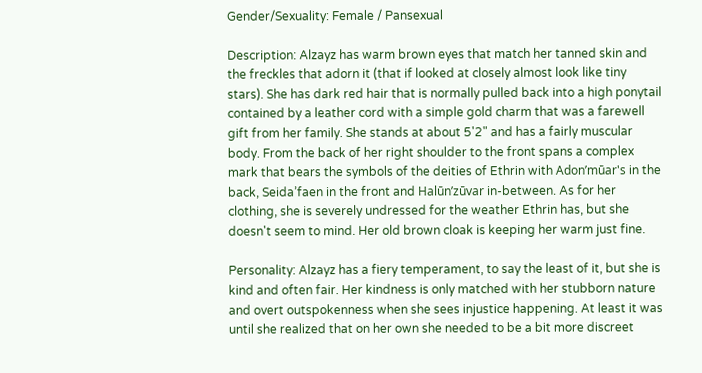Gender/Sexuality: Female / Pansexual

Description: Alzayz has warm brown eyes that match her tanned skin and the freckles that adorn it (that if looked at closely almost look like tiny stars). She has dark red hair that is normally pulled back into a high ponytail contained by a leather cord with a simple gold charm that was a farewell gift from her family. She stands at about 5'2" and has a fairly muscular body. From the back of her right shoulder to the front spans a complex mark that bears the symbols of the deities of Ethrin with Adon’mūar's in the back, Seida’faen in the front and Halūn’zūvar in-between. As for her clothing, she is severely undressed for the weather Ethrin has, but she doesn't seem to mind. Her old brown cloak is keeping her warm just fine.

Personality: Alzayz has a fiery temperament, to say the least of it, but she is kind and often fair. Her kindness is only matched with her stubborn nature and overt outspokenness when she sees injustice happening. At least it was until she realized that on her own she needed to be a bit more discreet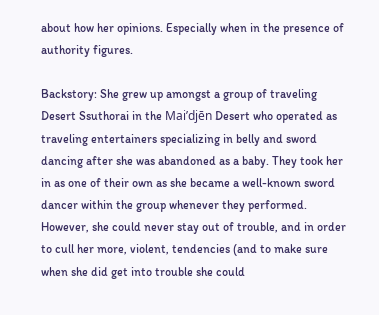about how her opinions. Especially when in the presence of authority figures.

Backstory: She grew up amongst a group of traveling Desert Ssuthorai in the Mai’djēn Desert who operated as traveling entertainers specializing in belly and sword dancing after she was abandoned as a baby. They took her in as one of their own as she became a well-known sword dancer within the group whenever they performed. However, she could never stay out of trouble, and in order to cull her more, violent, tendencies (and to make sure when she did get into trouble she could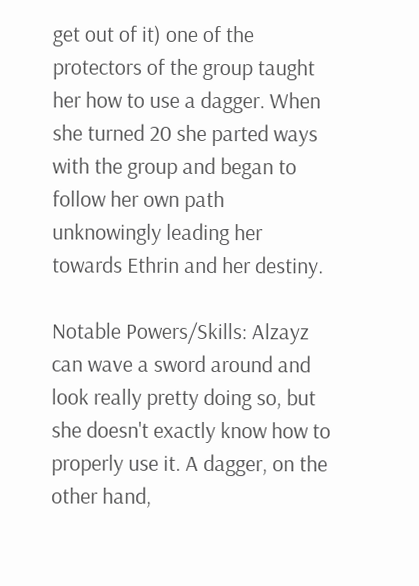get out of it) one of the protectors of the group taught her how to use a dagger. When she turned 20 she parted ways with the group and began to follow her own path unknowingly leading her towards Ethrin and her destiny.

Notable Powers/Skills: Alzayz can wave a sword around and look really pretty doing so, but she doesn't exactly know how to properly use it. A dagger, on the other hand,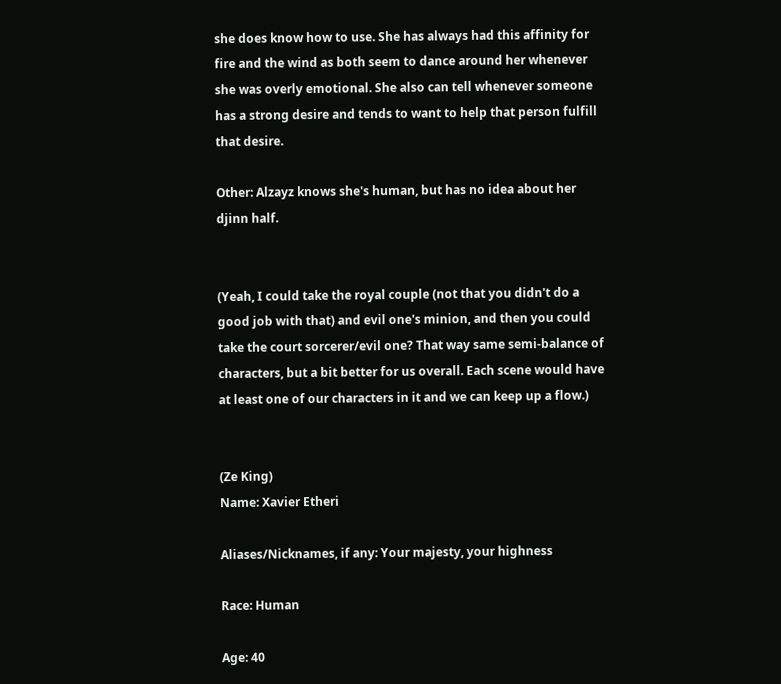she does know how to use. She has always had this affinity for fire and the wind as both seem to dance around her whenever she was overly emotional. She also can tell whenever someone has a strong desire and tends to want to help that person fulfill that desire.

Other: Alzayz knows she's human, but has no idea about her djinn half.


(Yeah, I could take the royal couple (not that you didn't do a good job with that) and evil one's minion, and then you could take the court sorcerer/evil one? That way same semi-balance of characters, but a bit better for us overall. Each scene would have at least one of our characters in it and we can keep up a flow.)


(Ze King)
Name: Xavier Etheri

Aliases/Nicknames, if any: Your majesty, your highness

Race: Human

Age: 40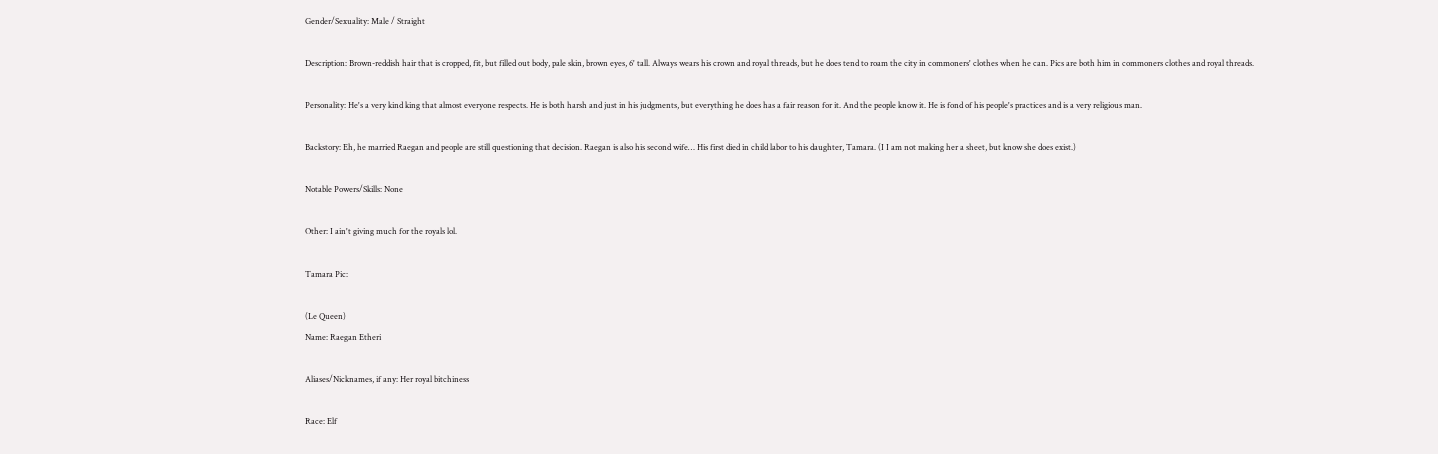Gender/Sexuality: Male / Straight

Description: Brown-reddish hair that is cropped, fit, but filled out body, pale skin, brown eyes, 6' tall. Always wears his crown and royal threads, but he does tend to roam the city in commoners' clothes when he can. Pics are both him in commoners clothes and royal threads.

Personality: He's a very kind king that almost everyone respects. He is both harsh and just in his judgments, but everything he does has a fair reason for it. And the people know it. He is fond of his people's practices and is a very religious man.

Backstory: Eh, he married Raegan and people are still questioning that decision. Raegan is also his second wife… His first died in child labor to his daughter, Tamara. (I I am not making her a sheet, but know she does exist.)

Notable Powers/Skills: None

Other: I ain't giving much for the royals lol.

Tamara Pic:

(Le Queen)
Name: Raegan Etheri

Aliases/Nicknames, if any: Her royal bitchiness

Race: Elf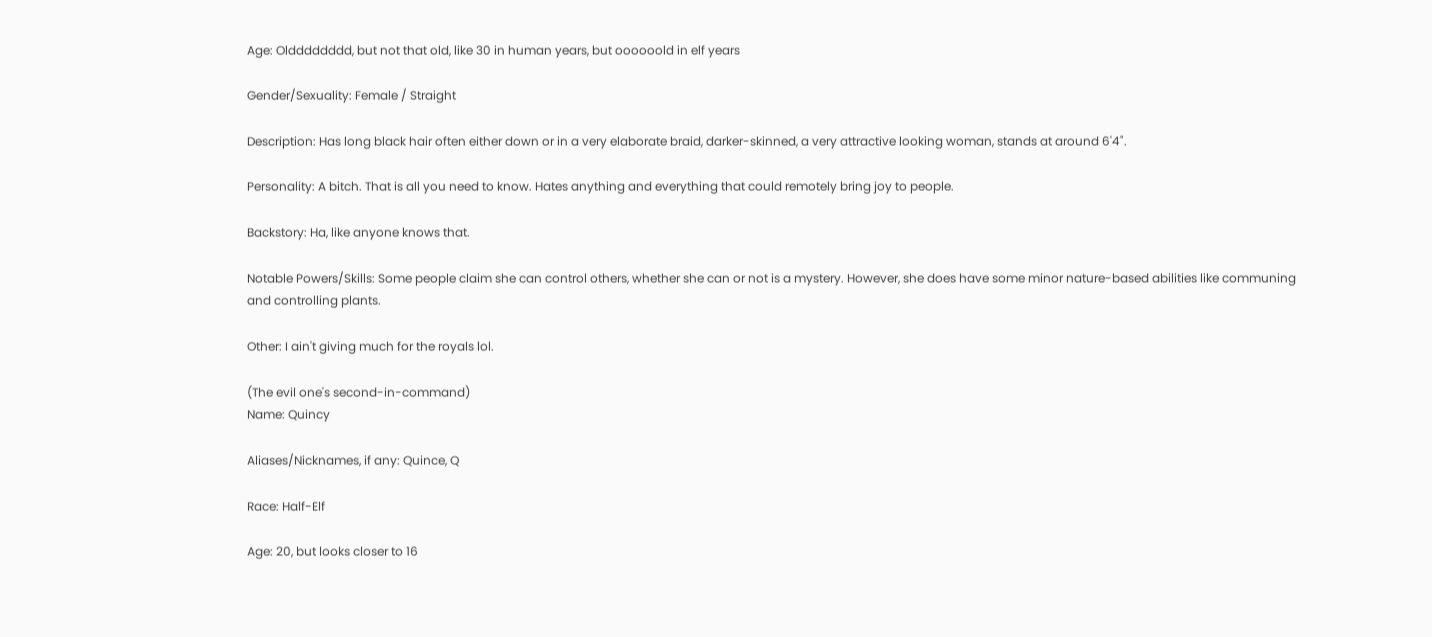Age: Oldddddddd, but not that old, like 30 in human years, but oooooold in elf years

Gender/Sexuality: Female / Straight

Description: Has long black hair often either down or in a very elaborate braid, darker-skinned, a very attractive looking woman, stands at around 6'4".

Personality: A bitch. That is all you need to know. Hates anything and everything that could remotely bring joy to people.

Backstory: Ha, like anyone knows that.

Notable Powers/Skills: Some people claim she can control others, whether she can or not is a mystery. However, she does have some minor nature-based abilities like communing and controlling plants.

Other: I ain't giving much for the royals lol.

(The evil one's second-in-command)
Name: Quincy

Aliases/Nicknames, if any: Quince, Q

Race: Half-Elf

Age: 20, but looks closer to 16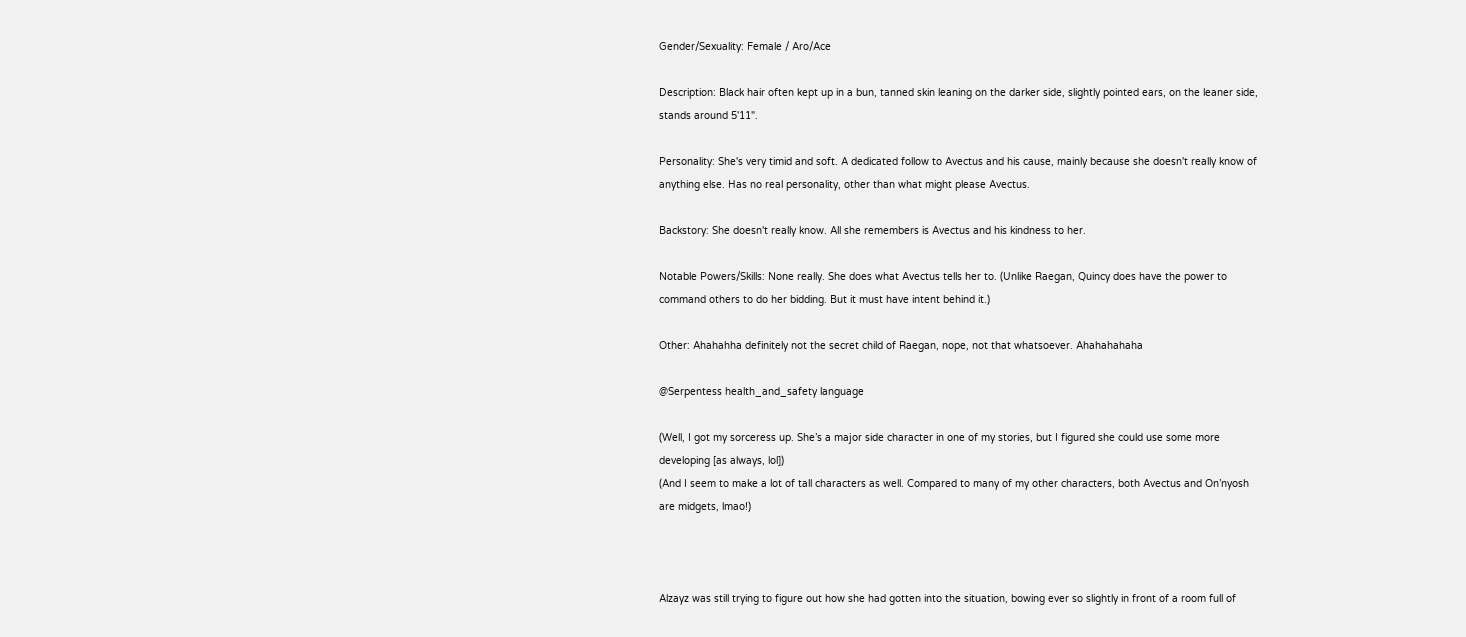Gender/Sexuality: Female / Aro/Ace

Description: Black hair often kept up in a bun, tanned skin leaning on the darker side, slightly pointed ears, on the leaner side, stands around 5'11".

Personality: She's very timid and soft. A dedicated follow to Avectus and his cause, mainly because she doesn't really know of anything else. Has no real personality, other than what might please Avectus.

Backstory: She doesn't really know. All she remembers is Avectus and his kindness to her.

Notable Powers/Skills: None really. She does what Avectus tells her to. (Unlike Raegan, Quincy does have the power to command others to do her bidding. But it must have intent behind it.)

Other: Ahahahha definitely not the secret child of Raegan, nope, not that whatsoever. Ahahahahaha

@Serpentess health_and_safety language

(Well, I got my sorceress up. She’s a major side character in one of my stories, but I figured she could use some more developing [as always, lol])
(And I seem to make a lot of tall characters as well. Compared to many of my other characters, both Avectus and On’nyosh are midgets, lmao!)



Alzayz was still trying to figure out how she had gotten into the situation, bowing ever so slightly in front of a room full of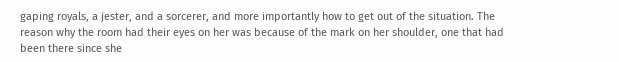gaping royals, a jester, and a sorcerer, and more importantly how to get out of the situation. The reason why the room had their eyes on her was because of the mark on her shoulder, one that had been there since she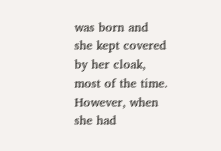was born and she kept covered by her cloak, most of the time. However, when she had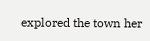explored the town her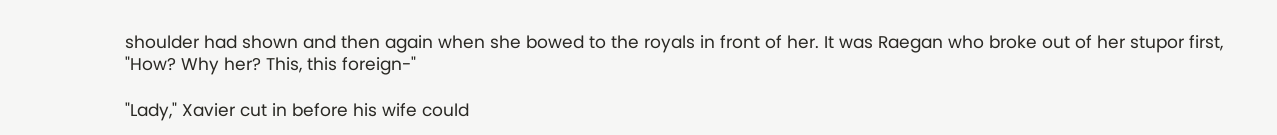shoulder had shown and then again when she bowed to the royals in front of her. It was Raegan who broke out of her stupor first, "How? Why her? This, this foreign-"

"Lady," Xavier cut in before his wife could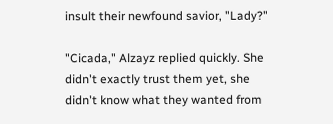insult their newfound savior, "Lady?"

"Cicada," Alzayz replied quickly. She didn't exactly trust them yet, she didn't know what they wanted from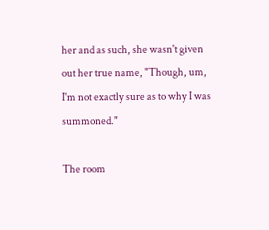her and as such, she wasn't given out her true name, "Though, um, I'm not exactly sure as to why I was summoned."

The room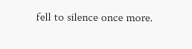fell to silence once more.